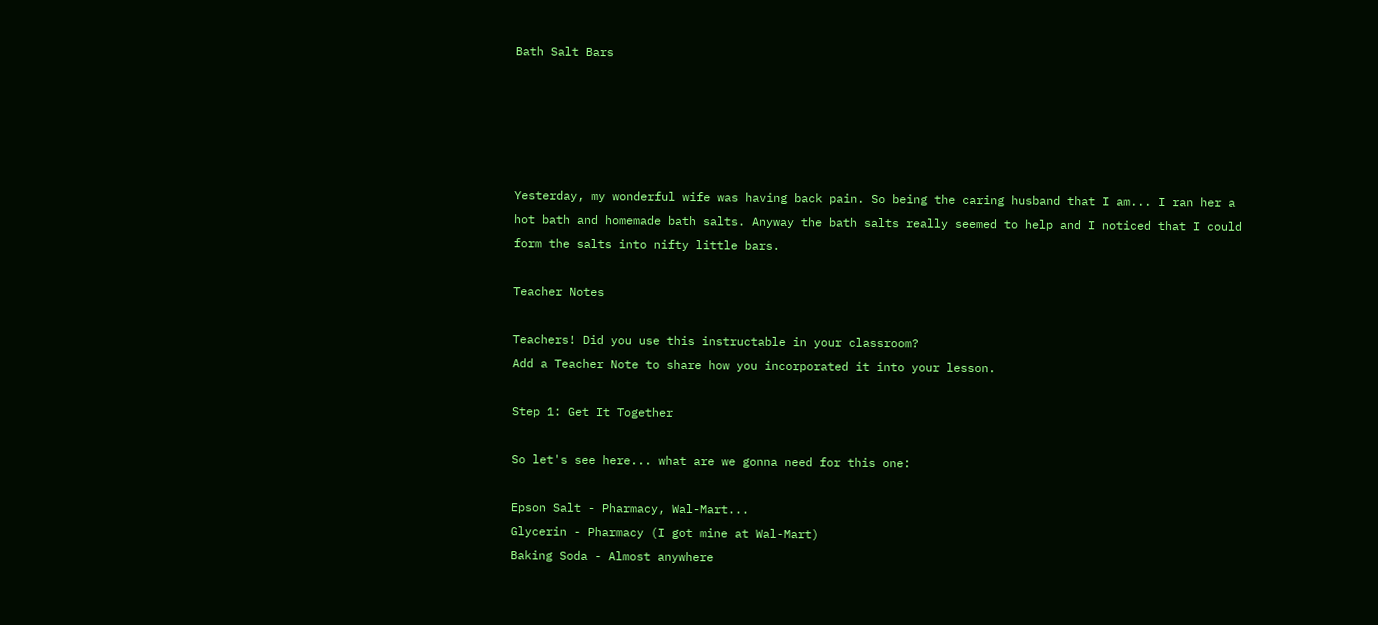Bath Salt Bars





Yesterday, my wonderful wife was having back pain. So being the caring husband that I am... I ran her a hot bath and homemade bath salts. Anyway the bath salts really seemed to help and I noticed that I could form the salts into nifty little bars.

Teacher Notes

Teachers! Did you use this instructable in your classroom?
Add a Teacher Note to share how you incorporated it into your lesson.

Step 1: Get It Together

So let's see here... what are we gonna need for this one:

Epson Salt - Pharmacy, Wal-Mart...
Glycerin - Pharmacy (I got mine at Wal-Mart)
Baking Soda - Almost anywhere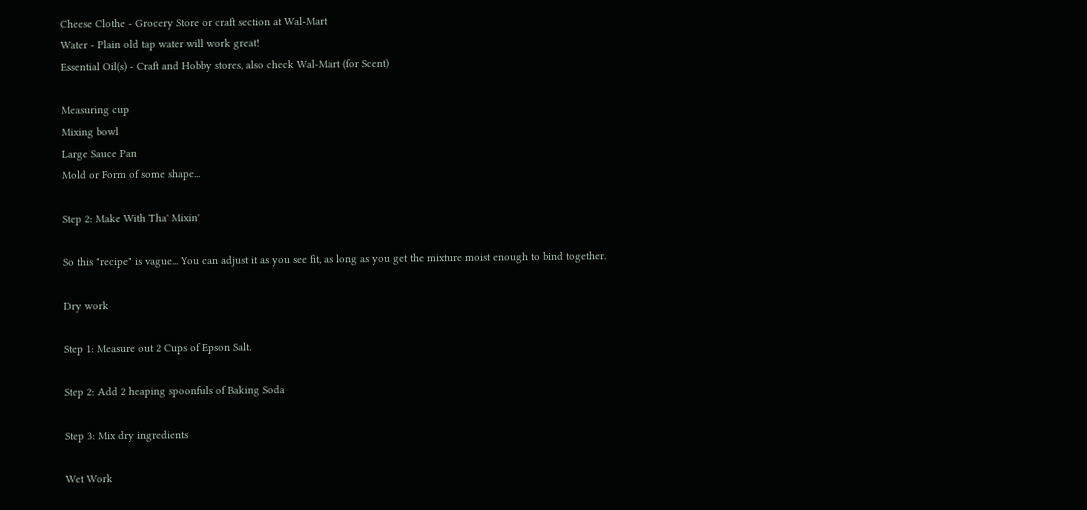Cheese Clothe - Grocery Store or craft section at Wal-Mart
Water - Plain old tap water will work great!
Essential Oil(s) - Craft and Hobby stores, also check Wal-Mart (for Scent)

Measuring cup
Mixing bowl
Large Sauce Pan
Mold or Form of some shape...

Step 2: Make With Tha' Mixin'

So this "recipe" is vague... You can adjust it as you see fit, as long as you get the mixture moist enough to bind together.

Dry work

Step 1: Measure out 2 Cups of Epson Salt.

Step 2: Add 2 heaping spoonfuls of Baking Soda

Step 3: Mix dry ingredients

Wet Work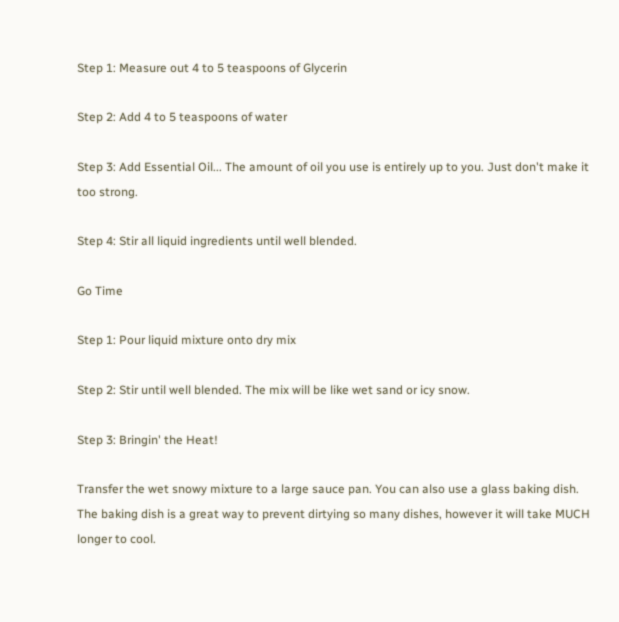Step 1: Measure out 4 to 5 teaspoons of Glycerin

Step 2: Add 4 to 5 teaspoons of water

Step 3: Add Essential Oil... The amount of oil you use is entirely up to you. Just don't make it too strong.

Step 4: Stir all liquid ingredients until well blended.

Go Time

Step 1: Pour liquid mixture onto dry mix

Step 2: Stir until well blended. The mix will be like wet sand or icy snow.

Step 3: Bringin' the Heat!

Transfer the wet snowy mixture to a large sauce pan. You can also use a glass baking dish. The baking dish is a great way to prevent dirtying so many dishes, however it will take MUCH longer to cool.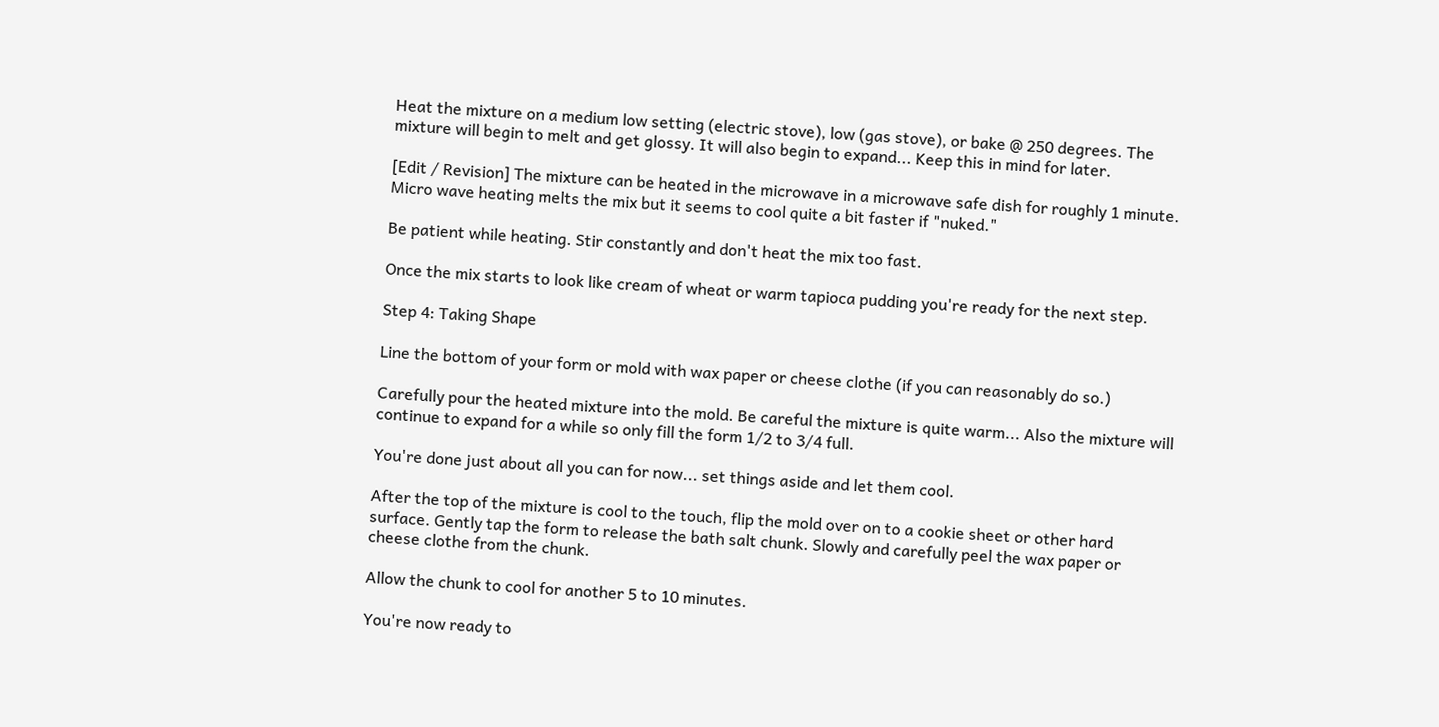Heat the mixture on a medium low setting (electric stove), low (gas stove), or bake @ 250 degrees. The mixture will begin to melt and get glossy. It will also begin to expand... Keep this in mind for later.

[Edit / Revision] The mixture can be heated in the microwave in a microwave safe dish for roughly 1 minute. Micro wave heating melts the mix but it seems to cool quite a bit faster if "nuked."

Be patient while heating. Stir constantly and don't heat the mix too fast.

Once the mix starts to look like cream of wheat or warm tapioca pudding you're ready for the next step.

Step 4: Taking Shape

Line the bottom of your form or mold with wax paper or cheese clothe (if you can reasonably do so.)

Carefully pour the heated mixture into the mold. Be careful the mixture is quite warm... Also the mixture will continue to expand for a while so only fill the form 1/2 to 3/4 full.

You're done just about all you can for now... set things aside and let them cool.

After the top of the mixture is cool to the touch, flip the mold over on to a cookie sheet or other hard surface. Gently tap the form to release the bath salt chunk. Slowly and carefully peel the wax paper or cheese clothe from the chunk.

Allow the chunk to cool for another 5 to 10 minutes.

You're now ready to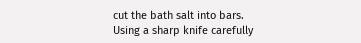cut the bath salt into bars.
Using a sharp knife carefully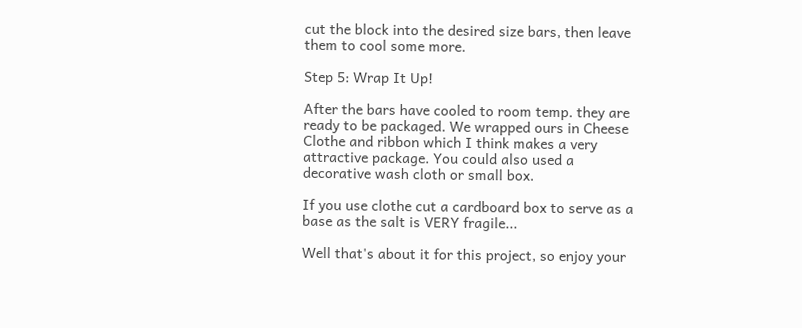cut the block into the desired size bars, then leave them to cool some more.

Step 5: Wrap It Up!

After the bars have cooled to room temp. they are ready to be packaged. We wrapped ours in Cheese Clothe and ribbon which I think makes a very attractive package. You could also used a decorative wash cloth or small box.

If you use clothe cut a cardboard box to serve as a base as the salt is VERY fragile...

Well that's about it for this project, so enjoy your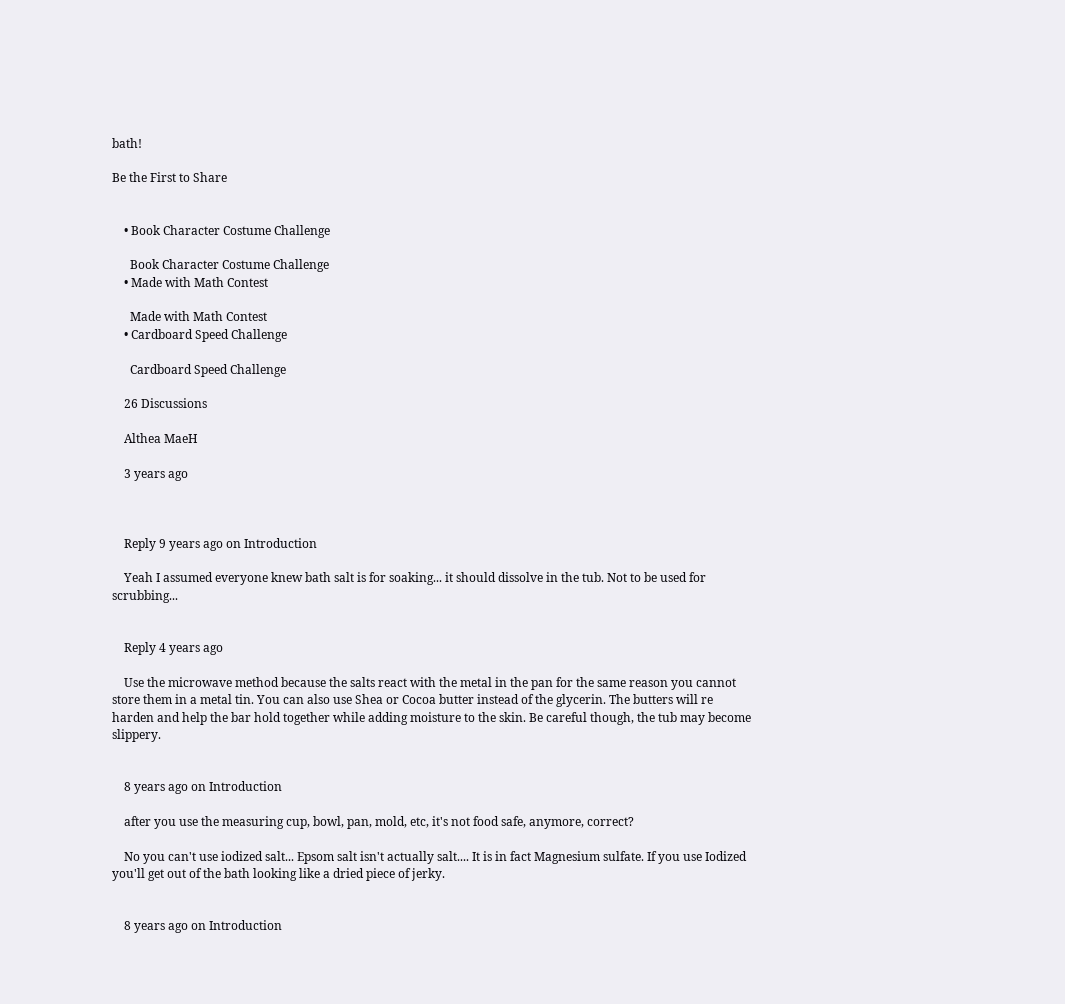bath!

Be the First to Share


    • Book Character Costume Challenge

      Book Character Costume Challenge
    • Made with Math Contest

      Made with Math Contest
    • Cardboard Speed Challenge

      Cardboard Speed Challenge

    26 Discussions

    Althea MaeH

    3 years ago



    Reply 9 years ago on Introduction

    Yeah I assumed everyone knew bath salt is for soaking... it should dissolve in the tub. Not to be used for scrubbing...


    Reply 4 years ago

    Use the microwave method because the salts react with the metal in the pan for the same reason you cannot store them in a metal tin. You can also use Shea or Cocoa butter instead of the glycerin. The butters will re harden and help the bar hold together while adding moisture to the skin. Be careful though, the tub may become slippery.


    8 years ago on Introduction

    after you use the measuring cup, bowl, pan, mold, etc, it's not food safe, anymore, correct?

    No you can't use iodized salt... Epsom salt isn't actually salt.... It is in fact Magnesium sulfate. If you use Iodized you'll get out of the bath looking like a dried piece of jerky.


    8 years ago on Introduction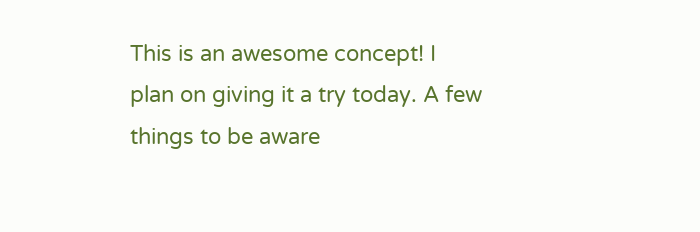This is an awesome concept! I plan on giving it a try today. A few things to be aware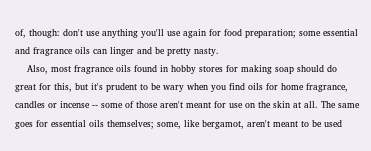of, though: don't use anything you'll use again for food preparation; some essential and fragrance oils can linger and be pretty nasty.
    Also, most fragrance oils found in hobby stores for making soap should do great for this, but it's prudent to be wary when you find oils for home fragrance, candles or incense -- some of those aren't meant for use on the skin at all. The same goes for essential oils themselves; some, like bergamot, aren't meant to be used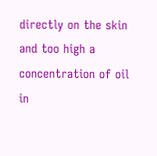directly on the skin and too high a concentration of oil in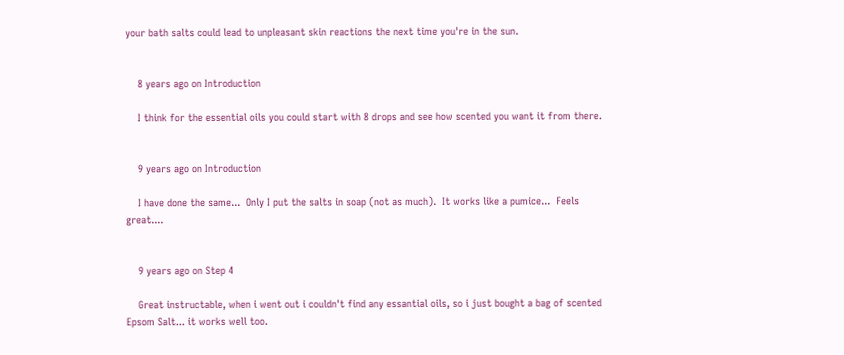your bath salts could lead to unpleasant skin reactions the next time you're in the sun.


    8 years ago on Introduction

    I think for the essential oils you could start with 8 drops and see how scented you want it from there.


    9 years ago on Introduction

    I have done the same...  Only I put the salts in soap (not as much).  It works like a pumice...  Feels great....


    9 years ago on Step 4

    Great instructable, when i went out i couldn't find any essantial oils, so i just bought a bag of scented Epsom Salt... it works well too.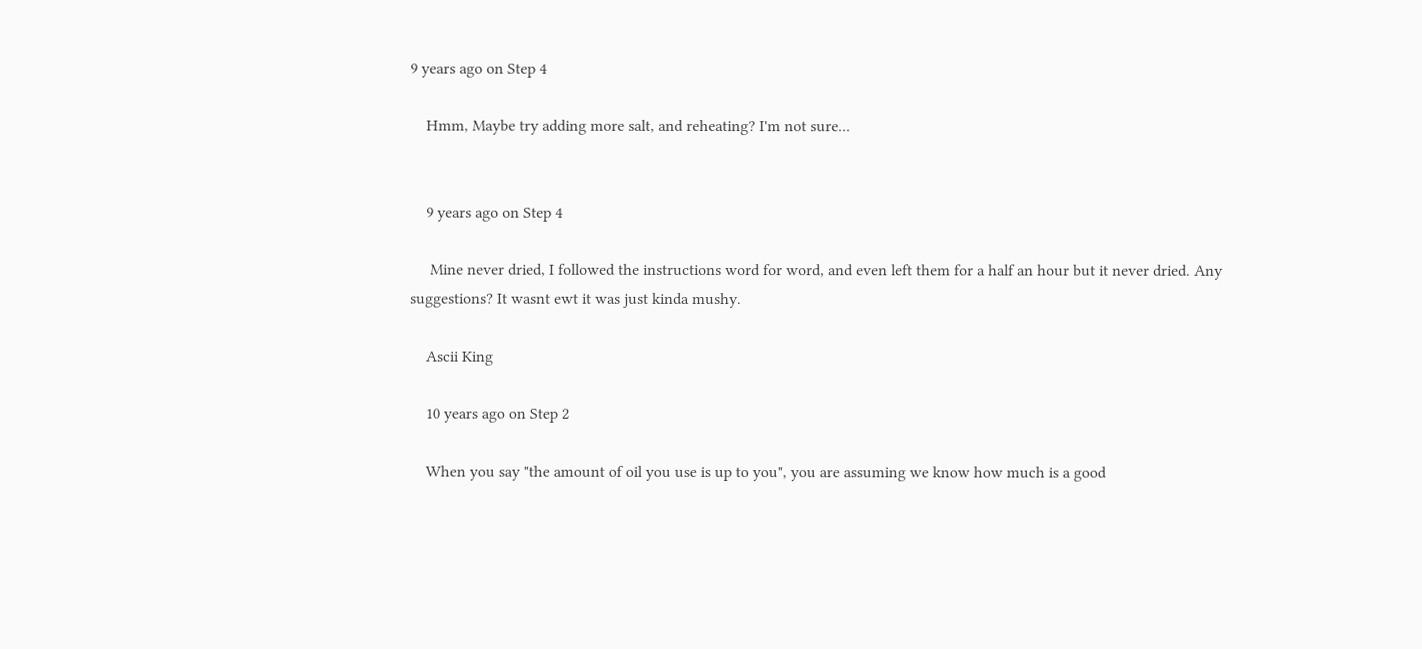9 years ago on Step 4

    Hmm, Maybe try adding more salt, and reheating? I'm not sure...


    9 years ago on Step 4

     Mine never dried, I followed the instructions word for word, and even left them for a half an hour but it never dried. Any suggestions? It wasnt ewt it was just kinda mushy.

    Ascii King

    10 years ago on Step 2

    When you say "the amount of oil you use is up to you", you are assuming we know how much is a good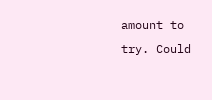amount to try. Could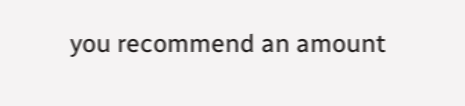you recommend an amount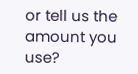or tell us the amount you use?